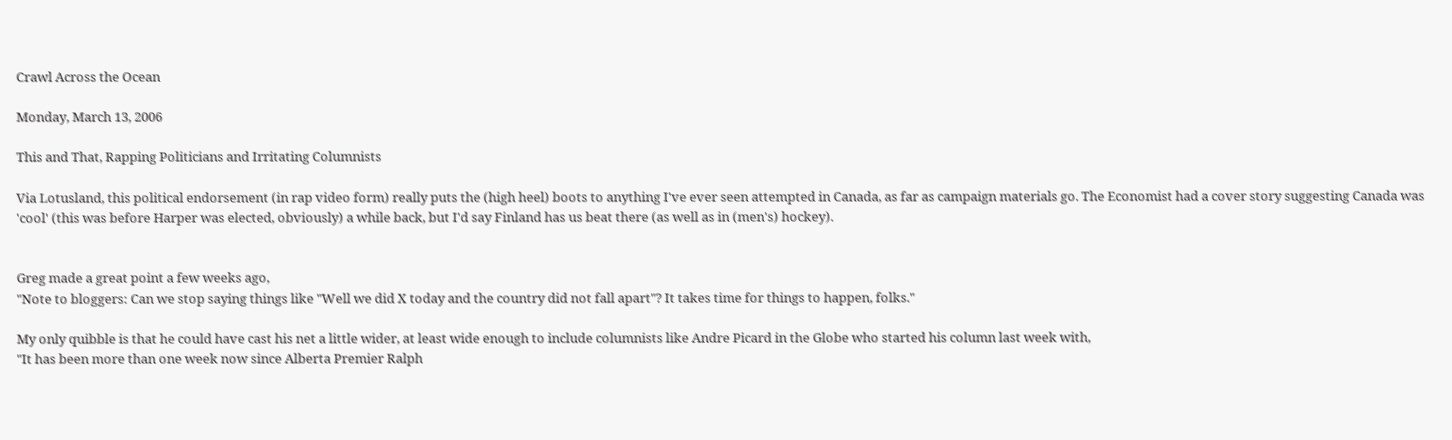Crawl Across the Ocean

Monday, March 13, 2006

This and That, Rapping Politicians and Irritating Columnists

Via Lotusland, this political endorsement (in rap video form) really puts the (high heel) boots to anything I've ever seen attempted in Canada, as far as campaign materials go. The Economist had a cover story suggesting Canada was 'cool' (this was before Harper was elected, obviously) a while back, but I'd say Finland has us beat there (as well as in (men's) hockey).


Greg made a great point a few weeks ago,
"Note to bloggers: Can we stop saying things like "Well we did X today and the country did not fall apart"? It takes time for things to happen, folks."

My only quibble is that he could have cast his net a little wider, at least wide enough to include columnists like Andre Picard in the Globe who started his column last week with,
"It has been more than one week now since Alberta Premier Ralph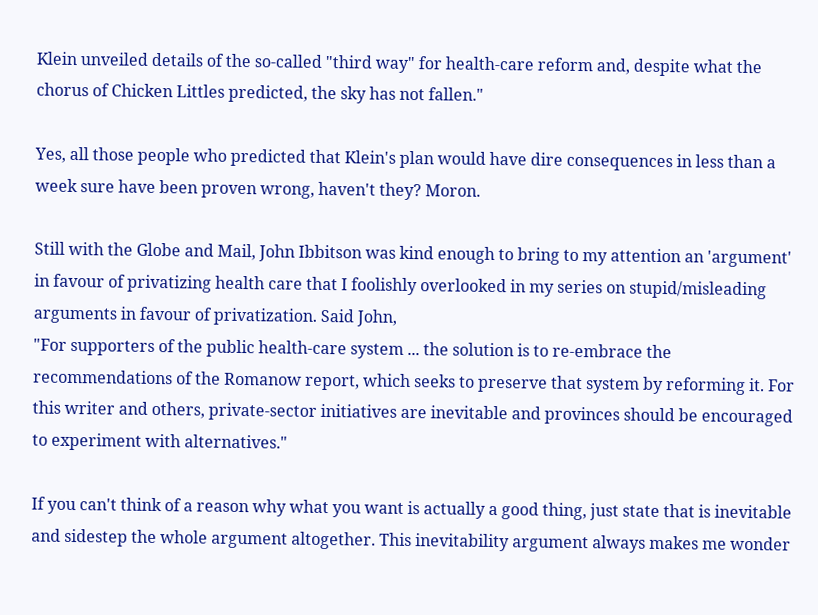Klein unveiled details of the so-called "third way" for health-care reform and, despite what the chorus of Chicken Littles predicted, the sky has not fallen."

Yes, all those people who predicted that Klein's plan would have dire consequences in less than a week sure have been proven wrong, haven't they? Moron.

Still with the Globe and Mail, John Ibbitson was kind enough to bring to my attention an 'argument' in favour of privatizing health care that I foolishly overlooked in my series on stupid/misleading arguments in favour of privatization. Said John,
"For supporters of the public health-care system ... the solution is to re-embrace the recommendations of the Romanow report, which seeks to preserve that system by reforming it. For this writer and others, private-sector initiatives are inevitable and provinces should be encouraged to experiment with alternatives."

If you can't think of a reason why what you want is actually a good thing, just state that is inevitable and sidestep the whole argument altogether. This inevitability argument always makes me wonder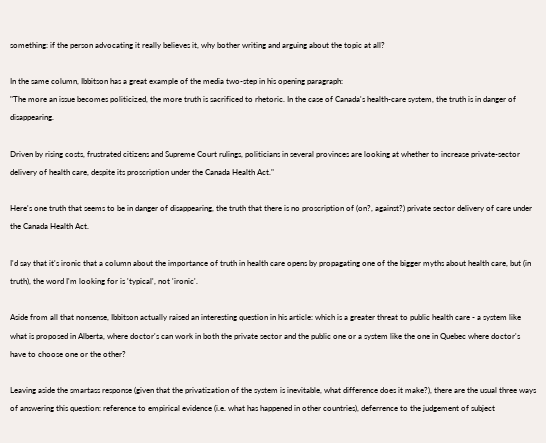something: if the person advocating it really believes it, why bother writing and arguing about the topic at all?

In the same column, Ibbitson has a great example of the media two-step in his opening paragraph:
"The more an issue becomes politicized, the more truth is sacrificed to rhetoric. In the case of Canada's health-care system, the truth is in danger of disappearing.

Driven by rising costs, frustrated citizens and Supreme Court rulings, politicians in several provinces are looking at whether to increase private-sector delivery of health care, despite its proscription under the Canada Health Act."

Here's one truth that seems to be in danger of disappearing, the truth that there is no proscription of (on?, against?) private sector delivery of care under the Canada Health Act.

I'd say that it's ironic that a column about the importance of truth in health care opens by propagating one of the bigger myths about health care, but (in truth), the word I'm looking for is 'typical', not 'ironic'.

Aside from all that nonsense, Ibbitson actually raised an interesting question in his article: which is a greater threat to public health care - a system like what is proposed in Alberta, where doctor's can work in both the private sector and the public one or a system like the one in Quebec where doctor's have to choose one or the other?

Leaving aside the smartass response (given that the privatization of the system is inevitable, what difference does it make?), there are the usual three ways of answering this question: reference to empirical evidence (i.e. what has happened in other countries), deferrence to the judgement of subject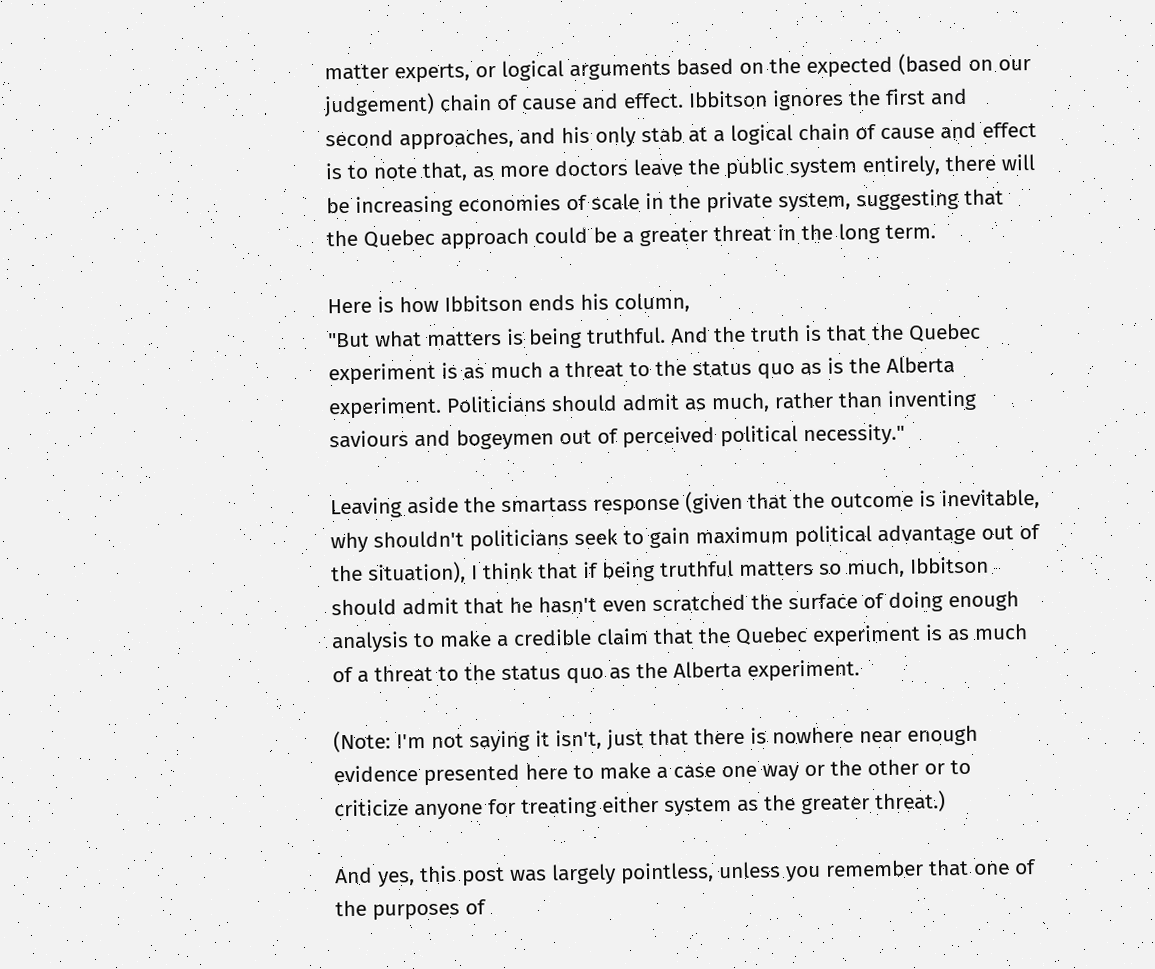matter experts, or logical arguments based on the expected (based on our judgement) chain of cause and effect. Ibbitson ignores the first and second approaches, and his only stab at a logical chain of cause and effect is to note that, as more doctors leave the public system entirely, there will be increasing economies of scale in the private system, suggesting that the Quebec approach could be a greater threat in the long term.

Here is how Ibbitson ends his column,
"But what matters is being truthful. And the truth is that the Quebec experiment is as much a threat to the status quo as is the Alberta experiment. Politicians should admit as much, rather than inventing saviours and bogeymen out of perceived political necessity."

Leaving aside the smartass response (given that the outcome is inevitable, why shouldn't politicians seek to gain maximum political advantage out of the situation), I think that if being truthful matters so much, Ibbitson should admit that he hasn't even scratched the surface of doing enough analysis to make a credible claim that the Quebec experiment is as much of a threat to the status quo as the Alberta experiment.

(Note: I'm not saying it isn't, just that there is nowhere near enough evidence presented here to make a case one way or the other or to criticize anyone for treating either system as the greater threat.)

And yes, this post was largely pointless, unless you remember that one of the purposes of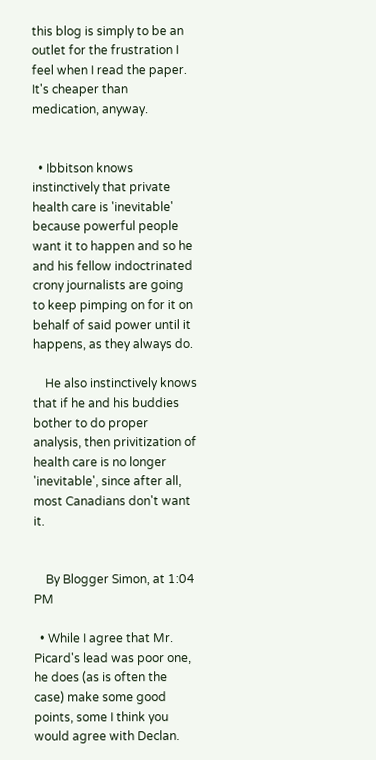this blog is simply to be an outlet for the frustration I feel when I read the paper. It's cheaper than medication, anyway.


  • Ibbitson knows instinctively that private health care is 'inevitable' because powerful people want it to happen and so he and his fellow indoctrinated crony journalists are going to keep pimping on for it on behalf of said power until it happens, as they always do.

    He also instinctively knows that if he and his buddies bother to do proper analysis, then privitization of health care is no longer 'inevitable', since after all, most Canadians don't want it.


    By Blogger Simon, at 1:04 PM

  • While I agree that Mr. Picard's lead was poor one, he does (as is often the case) make some good points, some I think you would agree with Declan.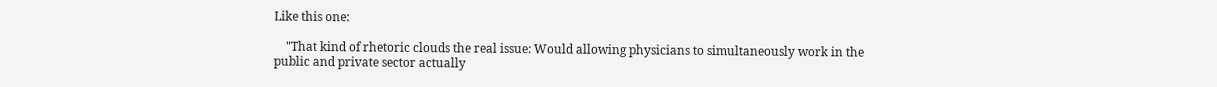Like this one:

    "That kind of rhetoric clouds the real issue: Would allowing physicians to simultaneously work in the public and private sector actually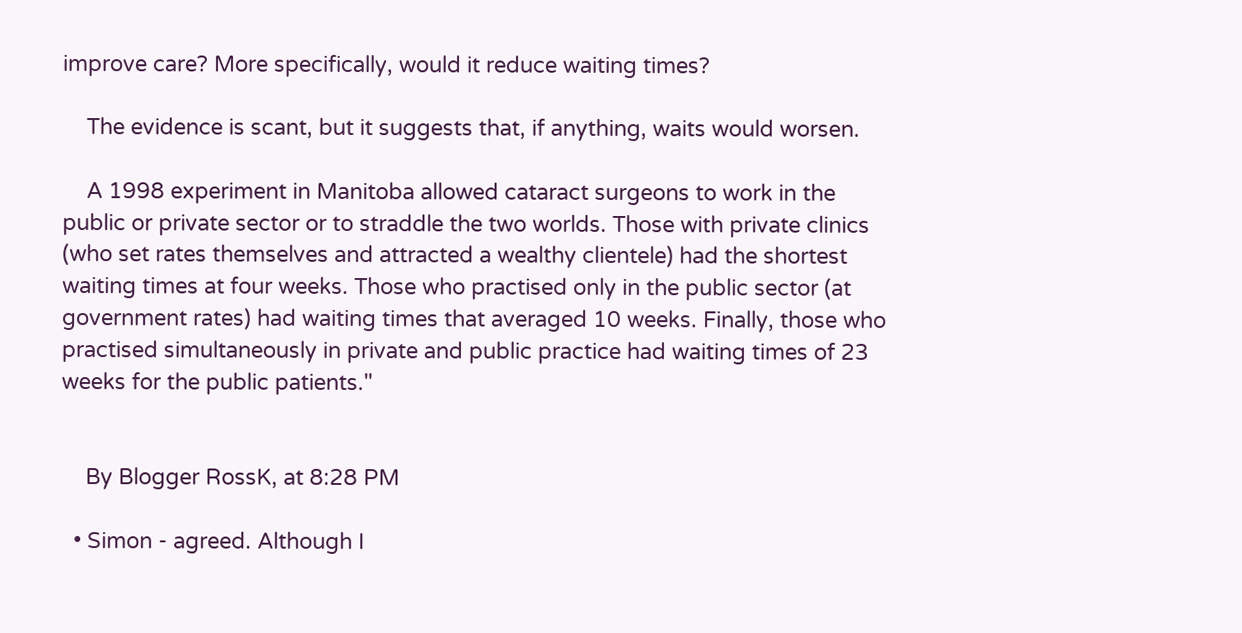improve care? More specifically, would it reduce waiting times?

    The evidence is scant, but it suggests that, if anything, waits would worsen.

    A 1998 experiment in Manitoba allowed cataract surgeons to work in the public or private sector or to straddle the two worlds. Those with private clinics (who set rates themselves and attracted a wealthy clientele) had the shortest waiting times at four weeks. Those who practised only in the public sector (at government rates) had waiting times that averaged 10 weeks. Finally, those who practised simultaneously in private and public practice had waiting times of 23 weeks for the public patients."


    By Blogger RossK, at 8:28 PM

  • Simon - agreed. Although I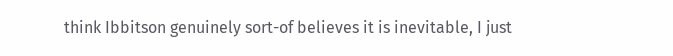think Ibbitson genuinely sort-of believes it is inevitable, I just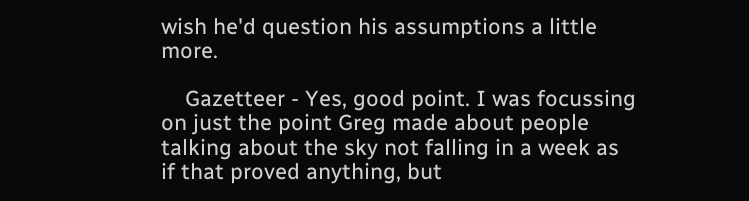wish he'd question his assumptions a little more.

    Gazetteer - Yes, good point. I was focussing on just the point Greg made about people talking about the sky not falling in a week as if that proved anything, but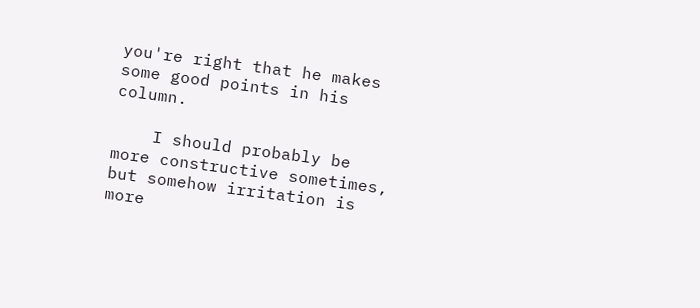you're right that he makes some good points in his column.

    I should probably be more constructive sometimes, but somehow irritation is more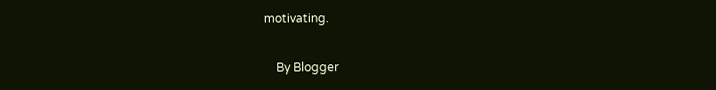motivating.

    By Blogger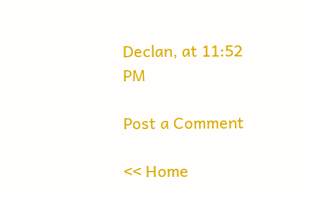Declan, at 11:52 PM

Post a Comment

<< Home